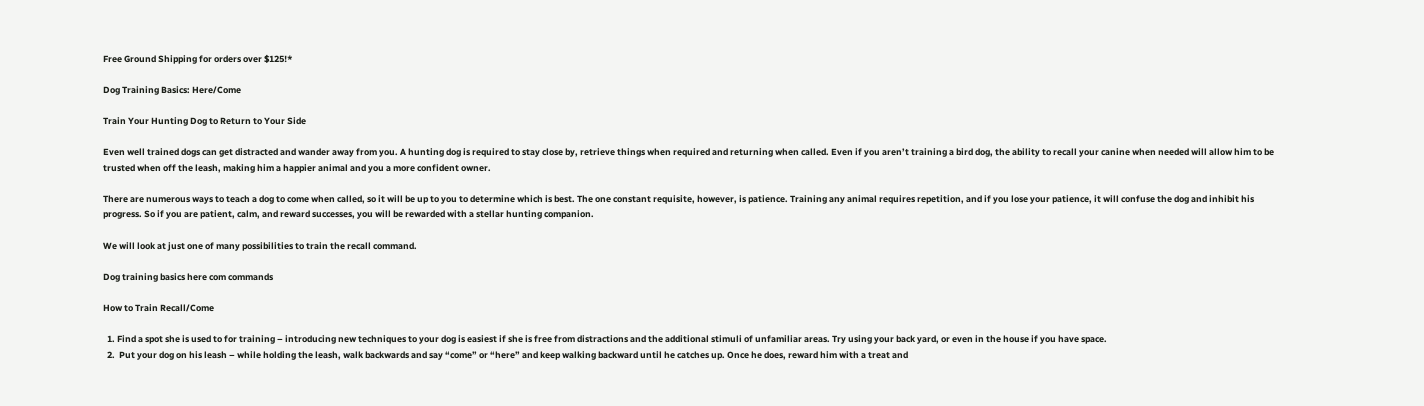Free Ground Shipping for orders over $125!*

Dog Training Basics: Here/Come

Train Your Hunting Dog to Return to Your Side

Even well trained dogs can get distracted and wander away from you. A hunting dog is required to stay close by, retrieve things when required and returning when called. Even if you aren’t training a bird dog, the ability to recall your canine when needed will allow him to be trusted when off the leash, making him a happier animal and you a more confident owner.

There are numerous ways to teach a dog to come when called, so it will be up to you to determine which is best. The one constant requisite, however, is patience. Training any animal requires repetition, and if you lose your patience, it will confuse the dog and inhibit his progress. So if you are patient, calm, and reward successes, you will be rewarded with a stellar hunting companion.

We will look at just one of many possibilities to train the recall command.

Dog training basics here com commands

How to Train Recall/Come

  1. Find a spot she is used to for training – introducing new techniques to your dog is easiest if she is free from distractions and the additional stimuli of unfamiliar areas. Try using your back yard, or even in the house if you have space.
  2.  Put your dog on his leash – while holding the leash, walk backwards and say “come” or “here” and keep walking backward until he catches up. Once he does, reward him with a treat and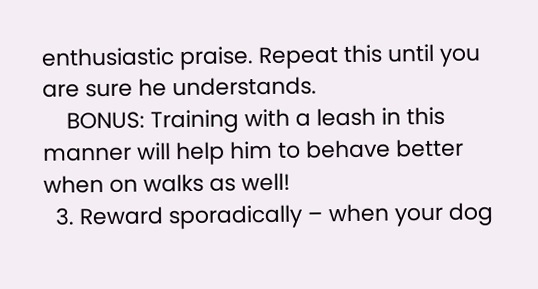enthusiastic praise. Repeat this until you are sure he understands.
    BONUS: Training with a leash in this manner will help him to behave better when on walks as well!
  3. Reward sporadically – when your dog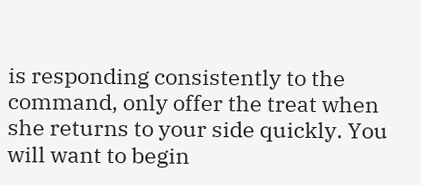is responding consistently to the command, only offer the treat when she returns to your side quickly. You will want to begin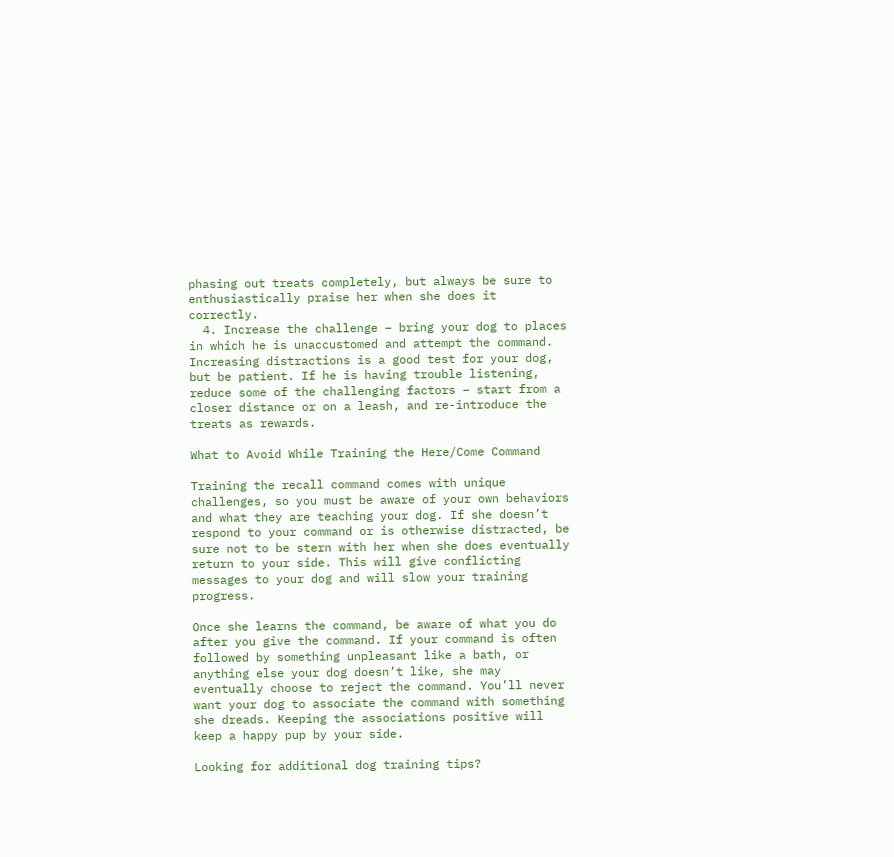phasing out treats completely, but always be sure to enthusiastically praise her when she does it correctly.
  4. Increase the challenge – bring your dog to places in which he is unaccustomed and attempt the command. Increasing distractions is a good test for your dog, but be patient. If he is having trouble listening, reduce some of the challenging factors – start from a closer distance or on a leash, and re-introduce the treats as rewards.

What to Avoid While Training the Here/Come Command

Training the recall command comes with unique challenges, so you must be aware of your own behaviors and what they are teaching your dog. If she doesn’t respond to your command or is otherwise distracted, be sure not to be stern with her when she does eventually return to your side. This will give conflicting messages to your dog and will slow your training progress.

Once she learns the command, be aware of what you do after you give the command. If your command is often followed by something unpleasant like a bath, or anything else your dog doesn’t like, she may eventually choose to reject the command. You’ll never want your dog to associate the command with something she dreads. Keeping the associations positive will keep a happy pup by your side.

Looking for additional dog training tips?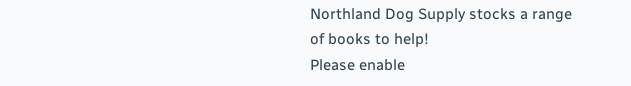Northland Dog Supply stocks a range of books to help!
Please enable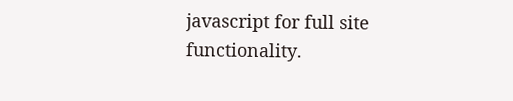javascript for full site functionality.